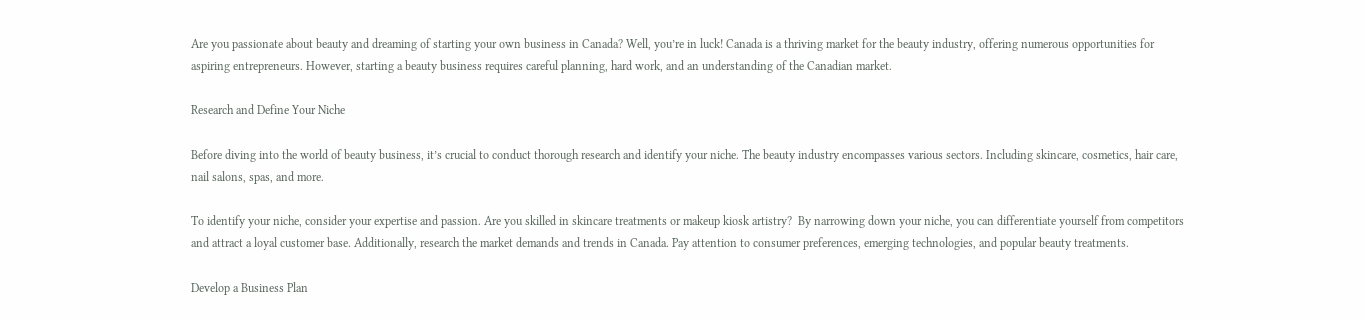Are you passionate about beauty and dreaming of starting your own business in Canada? Well, you’re in luck! Canada is a thriving market for the beauty industry, offering numerous opportunities for aspiring entrepreneurs. However, starting a beauty business requires careful planning, hard work, and an understanding of the Canadian market.

Research and Define Your Niche

Before diving into the world of beauty business, it’s crucial to conduct thorough research and identify your niche. The beauty industry encompasses various sectors. Including skincare, cosmetics, hair care, nail salons, spas, and more.

To identify your niche, consider your expertise and passion. Are you skilled in skincare treatments or makeup kiosk artistry?  By narrowing down your niche, you can differentiate yourself from competitors and attract a loyal customer base. Additionally, research the market demands and trends in Canada. Pay attention to consumer preferences, emerging technologies, and popular beauty treatments.

Develop a Business Plan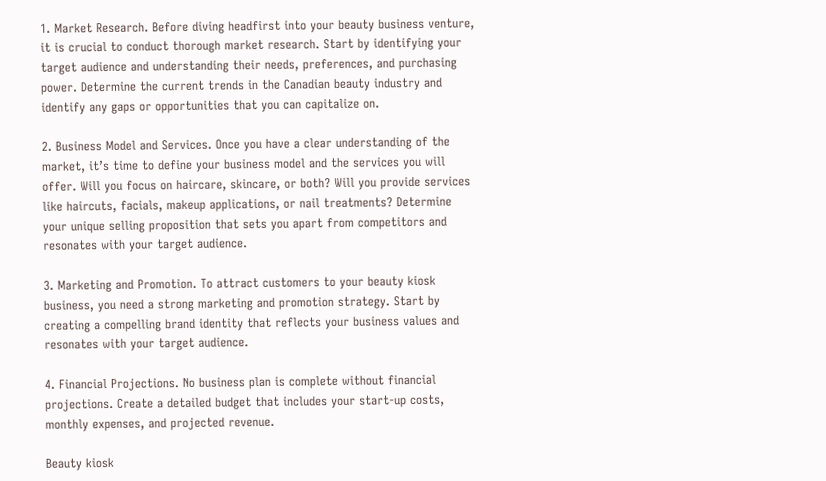1. Market Research. Before diving headfirst into your beauty business venture, it is crucial to conduct thorough market research. Start by identifying your target audience and understanding their needs, preferences, and purchasing power. Determine the current trends in the Canadian beauty industry and identify any gaps or opportunities that you can capitalize on.

2. Business Model and Services. Once you have a clear understanding of the market, it’s time to define your business model and the services you will offer. Will you focus on haircare, skincare, or both? Will you provide services like haircuts, facials, makeup applications, or nail treatments? Determine your unique selling proposition that sets you apart from competitors and resonates with your target audience.

3. Marketing and Promotion. To attract customers to your beauty kiosk business, you need a strong marketing and promotion strategy. Start by creating a compelling brand identity that reflects your business values and resonates with your target audience.

4. Financial Projections. No business plan is complete without financial projections. Create a detailed budget that includes your start-up costs, monthly expenses, and projected revenue.

Beauty kiosk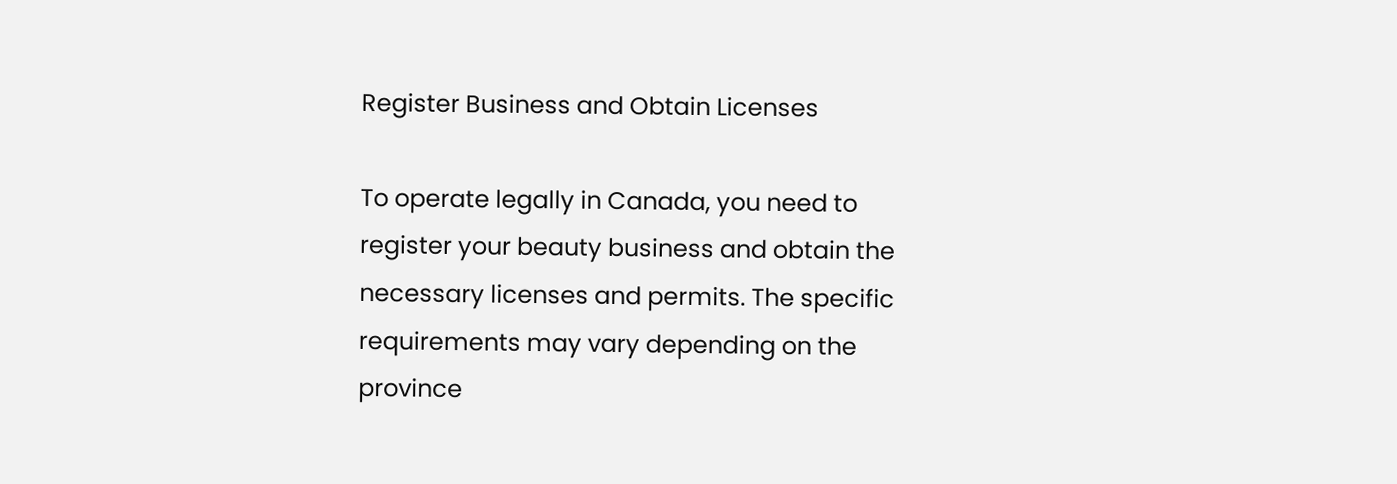Register Business and Obtain Licenses

To operate legally in Canada, you need to register your beauty business and obtain the necessary licenses and permits. The specific requirements may vary depending on the province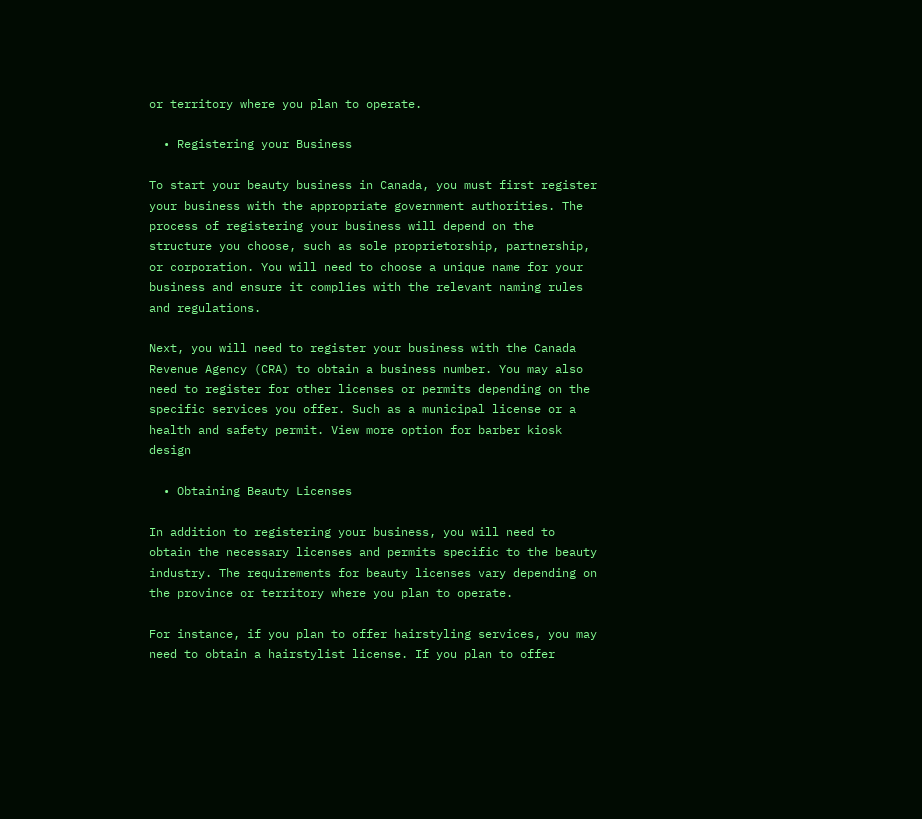or territory where you plan to operate.

  • Registering your Business

To start your beauty business in Canada, you must first register your business with the appropriate government authorities. The process of registering your business will depend on the structure you choose, such as sole proprietorship, partnership, or corporation. You will need to choose a unique name for your business and ensure it complies with the relevant naming rules and regulations.

Next, you will need to register your business with the Canada Revenue Agency (CRA) to obtain a business number. You may also need to register for other licenses or permits depending on the specific services you offer. Such as a municipal license or a health and safety permit. View more option for barber kiosk design

  • Obtaining Beauty Licenses

In addition to registering your business, you will need to obtain the necessary licenses and permits specific to the beauty industry. The requirements for beauty licenses vary depending on the province or territory where you plan to operate.

For instance, if you plan to offer hairstyling services, you may need to obtain a hairstylist license. If you plan to offer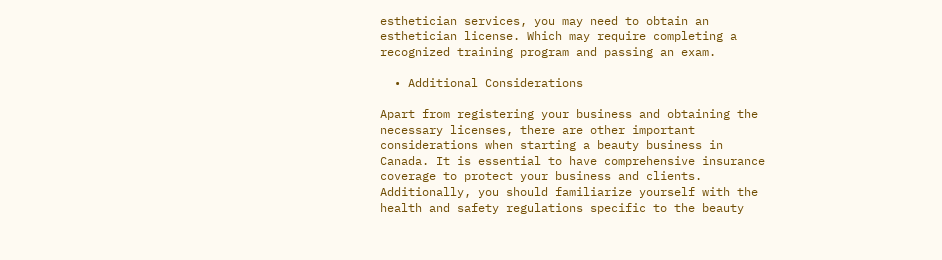esthetician services, you may need to obtain an esthetician license. Which may require completing a recognized training program and passing an exam.

  • Additional Considerations

Apart from registering your business and obtaining the necessary licenses, there are other important considerations when starting a beauty business in Canada. It is essential to have comprehensive insurance coverage to protect your business and clients. Additionally, you should familiarize yourself with the health and safety regulations specific to the beauty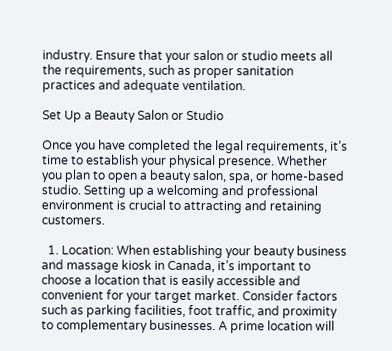industry. Ensure that your salon or studio meets all the requirements, such as proper sanitation practices and adequate ventilation.

Set Up a Beauty Salon or Studio

Once you have completed the legal requirements, it’s time to establish your physical presence. Whether you plan to open a beauty salon, spa, or home-based studio. Setting up a welcoming and professional environment is crucial to attracting and retaining customers.

  1. Location: When establishing your beauty business and massage kiosk in Canada, it’s important to choose a location that is easily accessible and convenient for your target market. Consider factors such as parking facilities, foot traffic, and proximity to complementary businesses. A prime location will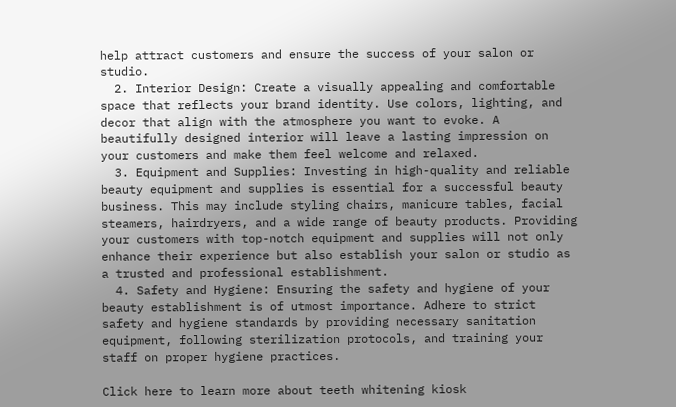help attract customers and ensure the success of your salon or studio.
  2. Interior Design: Create a visually appealing and comfortable space that reflects your brand identity. Use colors, lighting, and decor that align with the atmosphere you want to evoke. A beautifully designed interior will leave a lasting impression on your customers and make them feel welcome and relaxed.
  3. Equipment and Supplies: Investing in high-quality and reliable beauty equipment and supplies is essential for a successful beauty business. This may include styling chairs, manicure tables, facial steamers, hairdryers, and a wide range of beauty products. Providing your customers with top-notch equipment and supplies will not only enhance their experience but also establish your salon or studio as a trusted and professional establishment.
  4. Safety and Hygiene: Ensuring the safety and hygiene of your beauty establishment is of utmost importance. Adhere to strict safety and hygiene standards by providing necessary sanitation equipment, following sterilization protocols, and training your staff on proper hygiene practices.

Click here to learn more about teeth whitening kiosk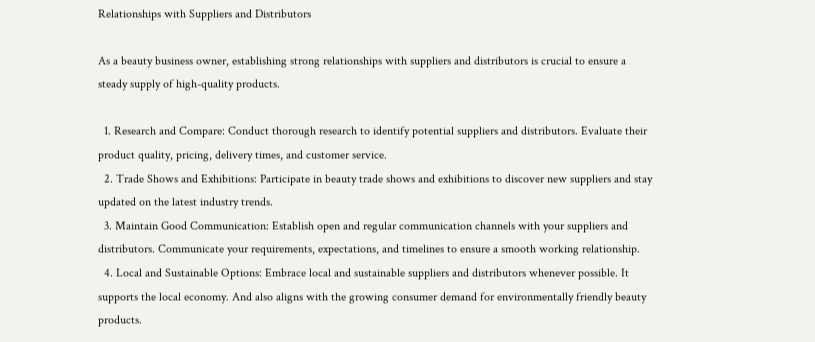Relationships with Suppliers and Distributors

As a beauty business owner, establishing strong relationships with suppliers and distributors is crucial to ensure a steady supply of high-quality products.

  1. Research and Compare: Conduct thorough research to identify potential suppliers and distributors. Evaluate their product quality, pricing, delivery times, and customer service.
  2. Trade Shows and Exhibitions: Participate in beauty trade shows and exhibitions to discover new suppliers and stay updated on the latest industry trends.
  3. Maintain Good Communication: Establish open and regular communication channels with your suppliers and distributors. Communicate your requirements, expectations, and timelines to ensure a smooth working relationship.
  4. Local and Sustainable Options: Embrace local and sustainable suppliers and distributors whenever possible. It supports the local economy. And also aligns with the growing consumer demand for environmentally friendly beauty products.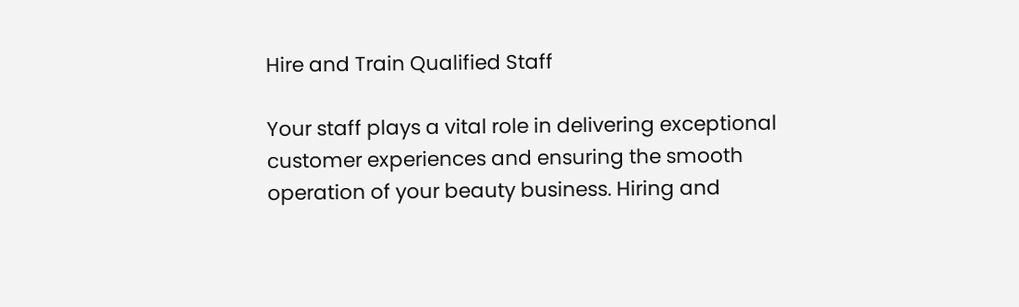Hire and Train Qualified Staff

Your staff plays a vital role in delivering exceptional customer experiences and ensuring the smooth operation of your beauty business. Hiring and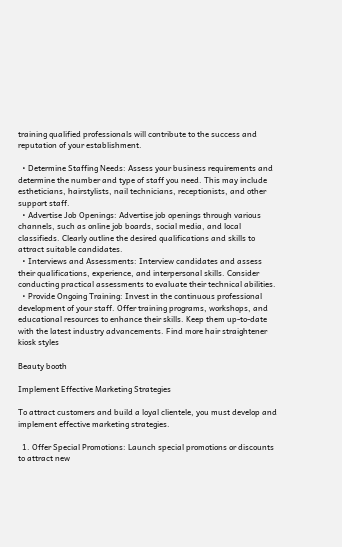training qualified professionals will contribute to the success and reputation of your establishment.

  • Determine Staffing Needs: Assess your business requirements and determine the number and type of staff you need. This may include estheticians, hairstylists, nail technicians, receptionists, and other support staff.
  • Advertise Job Openings: Advertise job openings through various channels, such as online job boards, social media, and local classifieds. Clearly outline the desired qualifications and skills to attract suitable candidates.
  • Interviews and Assessments: Interview candidates and assess their qualifications, experience, and interpersonal skills. Consider conducting practical assessments to evaluate their technical abilities.
  • Provide Ongoing Training: Invest in the continuous professional development of your staff. Offer training programs, workshops, and educational resources to enhance their skills. Keep them up-to-date with the latest industry advancements. Find more hair straightener kiosk styles

Beauty booth

Implement Effective Marketing Strategies

To attract customers and build a loyal clientele, you must develop and implement effective marketing strategies.

  1. Offer Special Promotions: Launch special promotions or discounts to attract new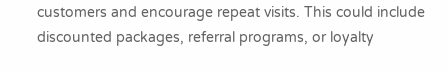customers and encourage repeat visits. This could include discounted packages, referral programs, or loyalty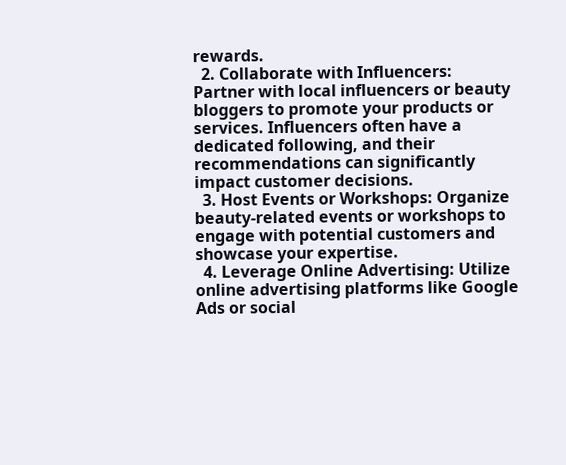rewards.
  2. Collaborate with Influencers: Partner with local influencers or beauty bloggers to promote your products or services. Influencers often have a dedicated following, and their recommendations can significantly impact customer decisions.
  3. Host Events or Workshops: Organize beauty-related events or workshops to engage with potential customers and showcase your expertise.
  4. Leverage Online Advertising: Utilize online advertising platforms like Google Ads or social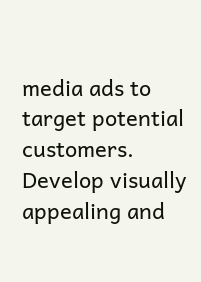media ads to target potential customers. Develop visually appealing and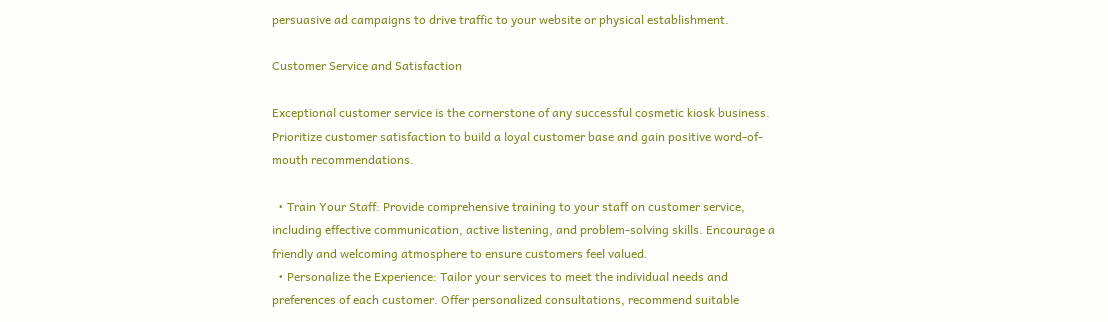persuasive ad campaigns to drive traffic to your website or physical establishment.

Customer Service and Satisfaction

Exceptional customer service is the cornerstone of any successful cosmetic kiosk business. Prioritize customer satisfaction to build a loyal customer base and gain positive word-of-mouth recommendations.

  • Train Your Staff: Provide comprehensive training to your staff on customer service, including effective communication, active listening, and problem-solving skills. Encourage a friendly and welcoming atmosphere to ensure customers feel valued.
  • Personalize the Experience: Tailor your services to meet the individual needs and preferences of each customer. Offer personalized consultations, recommend suitable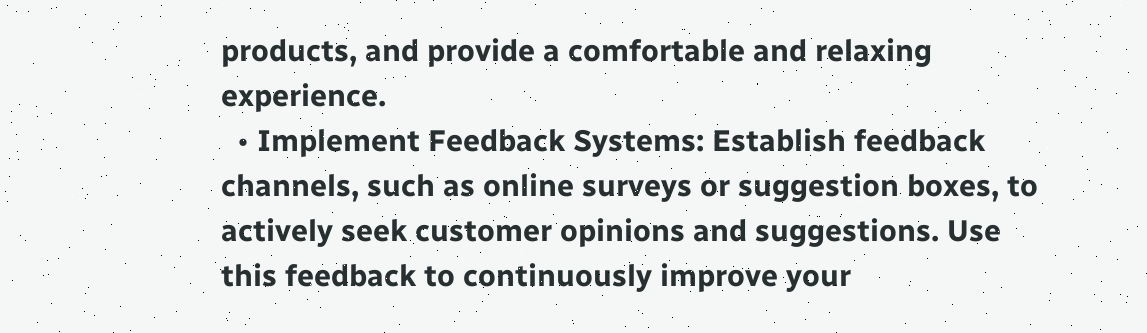products, and provide a comfortable and relaxing experience.
  • Implement Feedback Systems: Establish feedback channels, such as online surveys or suggestion boxes, to actively seek customer opinions and suggestions. Use this feedback to continuously improve your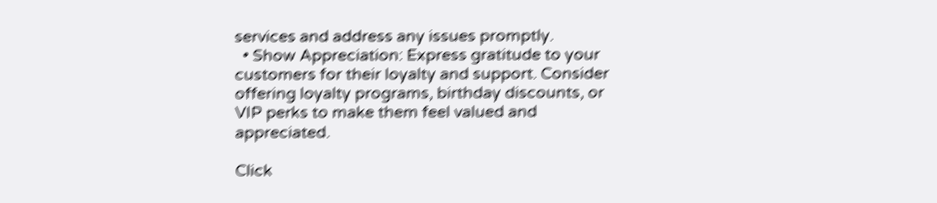services and address any issues promptly.
  • Show Appreciation: Express gratitude to your customers for their loyalty and support. Consider offering loyalty programs, birthday discounts, or VIP perks to make them feel valued and appreciated.

Click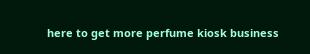here to get more perfume kiosk business